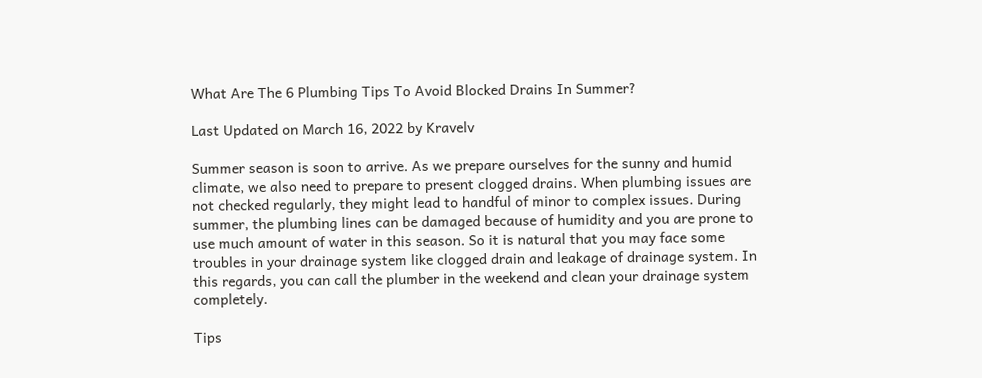What Are The 6 Plumbing Tips To Avoid Blocked Drains In Summer?

Last Updated on March 16, 2022 by Kravelv

Summer season is soon to arrive. As we prepare ourselves for the sunny and humid climate, we also need to prepare to present clogged drains. When plumbing issues are not checked regularly, they might lead to handful of minor to complex issues. During summer, the plumbing lines can be damaged because of humidity and you are prone to use much amount of water in this season. So it is natural that you may face some troubles in your drainage system like clogged drain and leakage of drainage system. In this regards, you can call the plumber in the weekend and clean your drainage system completely.

Tips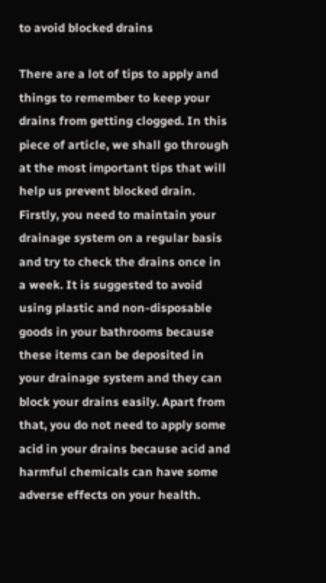to avoid blocked drains

There are a lot of tips to apply and things to remember to keep your drains from getting clogged. In this piece of article, we shall go through at the most important tips that will help us prevent blocked drain. Firstly, you need to maintain your drainage system on a regular basis and try to check the drains once in a week. It is suggested to avoid using plastic and non-disposable goods in your bathrooms because these items can be deposited in your drainage system and they can block your drains easily. Apart from that, you do not need to apply some acid in your drains because acid and harmful chemicals can have some adverse effects on your health.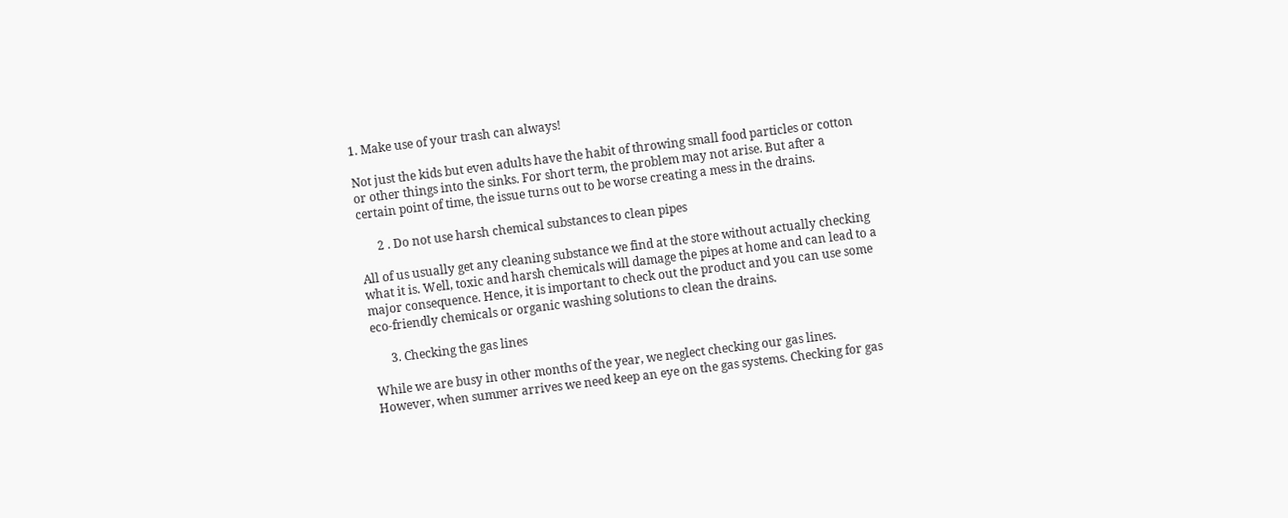1. Make use of your trash can always!

Not just the kids but even adults have the habit of throwing small food particles or cotton or other things into the sinks. For short term, the problem may not arise. But after a certain point of time, the issue turns out to be worse creating a mess in the drains.

      2 . Do not use harsh chemical substances to clean pipes

All of us usually get any cleaning substance we find at the store without actually checking what it is. Well, toxic and harsh chemicals will damage the pipes at home and can lead to a major consequence. Hence, it is important to check out the product and you can use some eco-friendly chemicals or organic washing solutions to clean the drains.

      3. Checking the gas lines

While we are busy in other months of the year, we neglect checking our gas lines. However, when summer arrives we need keep an eye on the gas systems. Checking for gas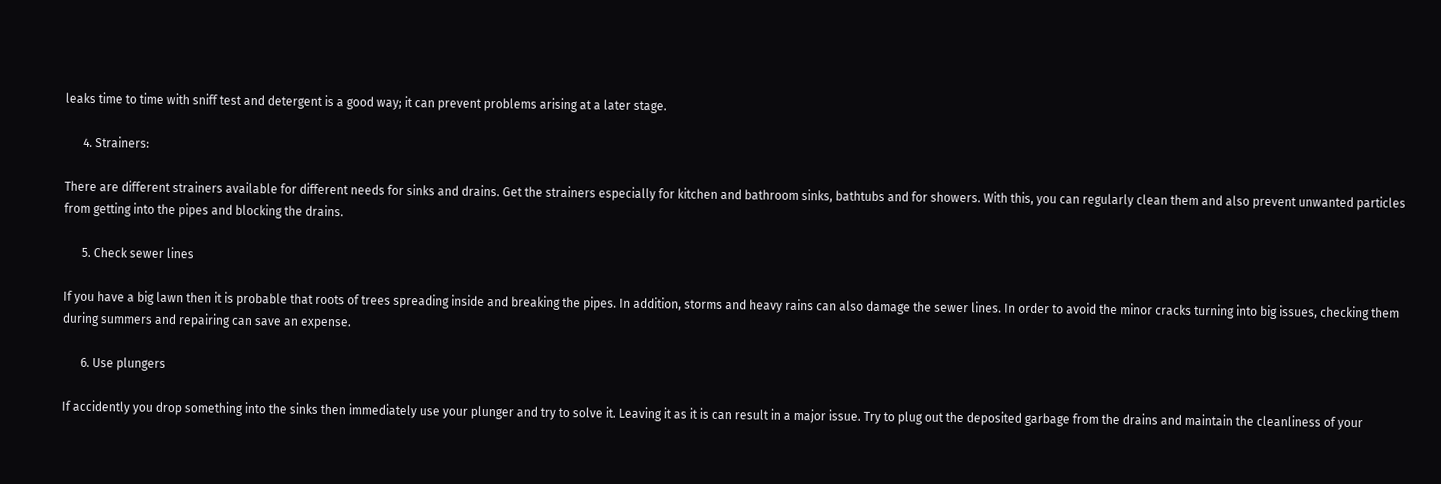leaks time to time with sniff test and detergent is a good way; it can prevent problems arising at a later stage.

      4. Strainers:

There are different strainers available for different needs for sinks and drains. Get the strainers especially for kitchen and bathroom sinks, bathtubs and for showers. With this, you can regularly clean them and also prevent unwanted particles from getting into the pipes and blocking the drains.

      5. Check sewer lines

If you have a big lawn then it is probable that roots of trees spreading inside and breaking the pipes. In addition, storms and heavy rains can also damage the sewer lines. In order to avoid the minor cracks turning into big issues, checking them during summers and repairing can save an expense.

      6. Use plungers

If accidently you drop something into the sinks then immediately use your plunger and try to solve it. Leaving it as it is can result in a major issue. Try to plug out the deposited garbage from the drains and maintain the cleanliness of your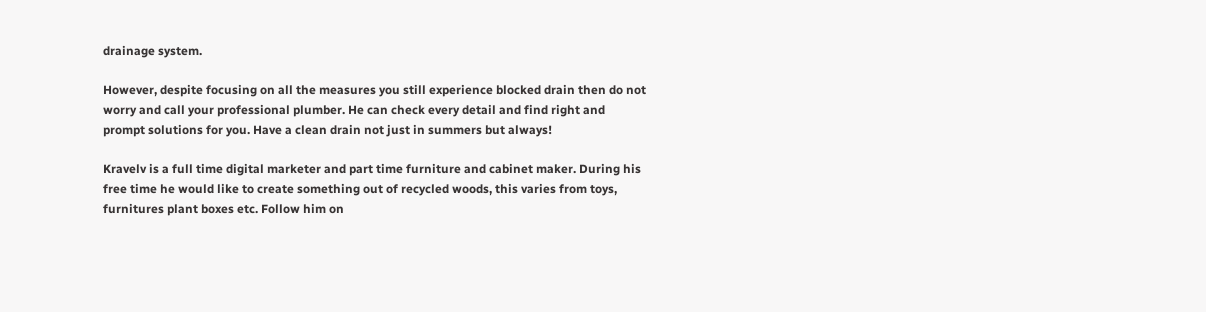drainage system.

However, despite focusing on all the measures you still experience blocked drain then do not worry and call your professional plumber. He can check every detail and find right and prompt solutions for you. Have a clean drain not just in summers but always!

Kravelv is a full time digital marketer and part time furniture and cabinet maker. During his free time he would like to create something out of recycled woods, this varies from toys, furnitures plant boxes etc. Follow him on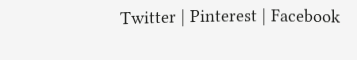Twitter | Pinterest | Facebook